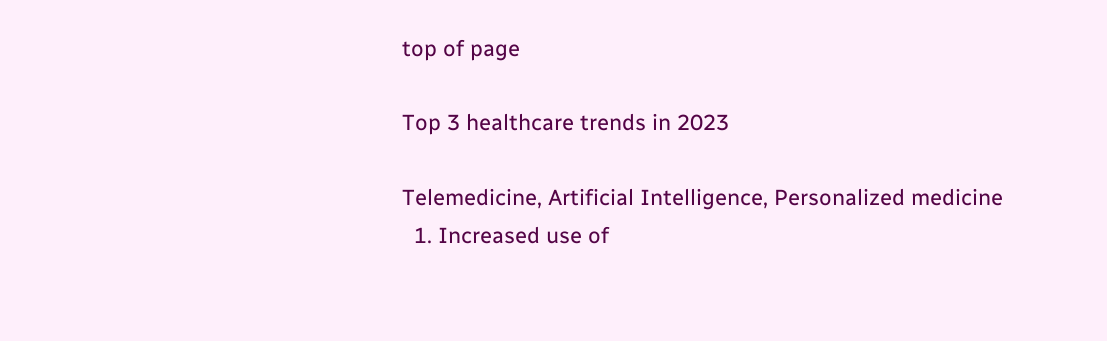top of page

Top 3 healthcare trends in 2023

Telemedicine, Artificial Intelligence, Personalized medicine
  1. Increased use of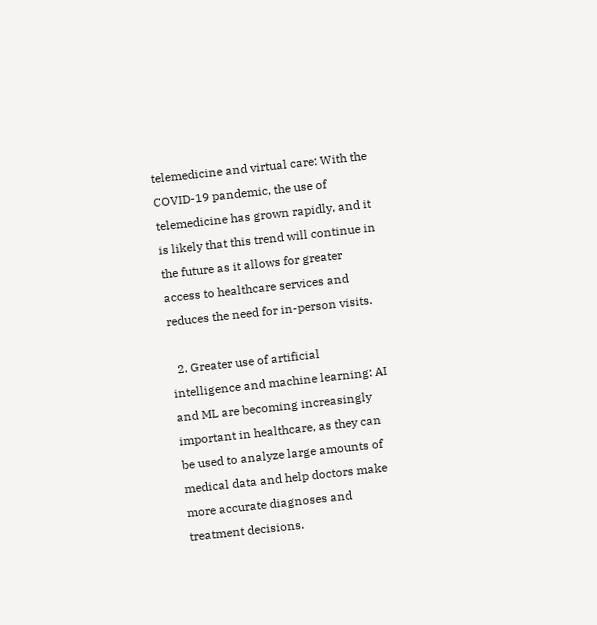telemedicine and virtual care: With the COVID-19 pandemic, the use of telemedicine has grown rapidly, and it is likely that this trend will continue in the future as it allows for greater access to healthcare services and reduces the need for in-person visits.

  2. Greater use of artificial intelligence and machine learning: AI and ML are becoming increasingly important in healthcare, as they can be used to analyze large amounts of medical data and help doctors make more accurate diagnoses and treatment decisions.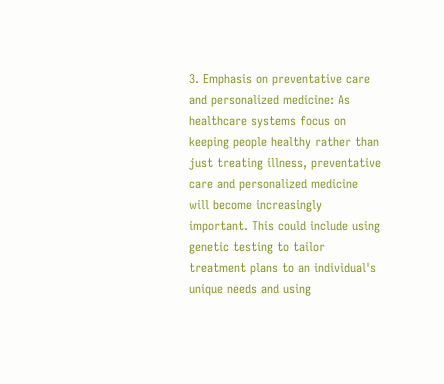3. Emphasis on preventative care and personalized medicine: As healthcare systems focus on keeping people healthy rather than just treating illness, preventative care and personalized medicine will become increasingly important. This could include using genetic testing to tailor treatment plans to an individual's unique needs and using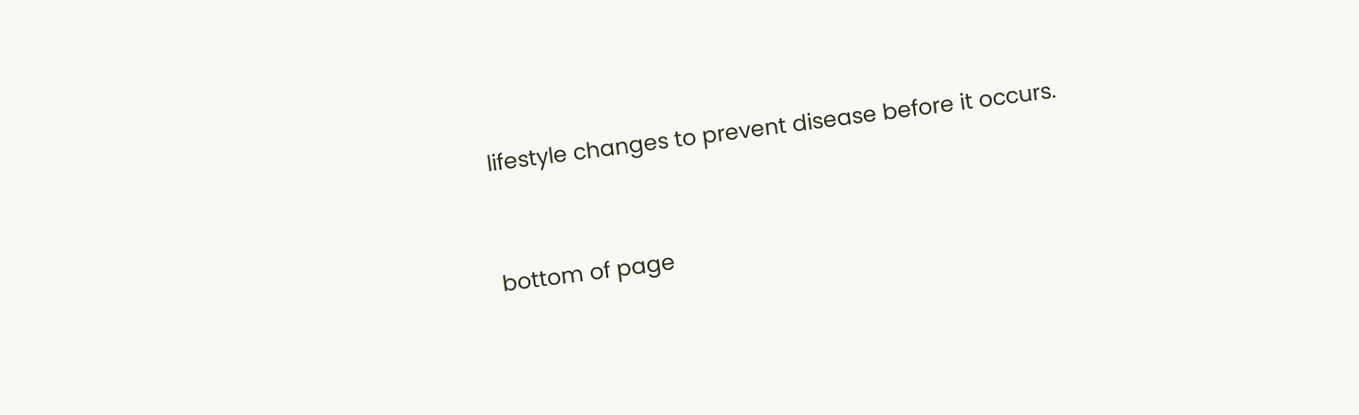lifestyle changes to prevent disease before it occurs.


bottom of page